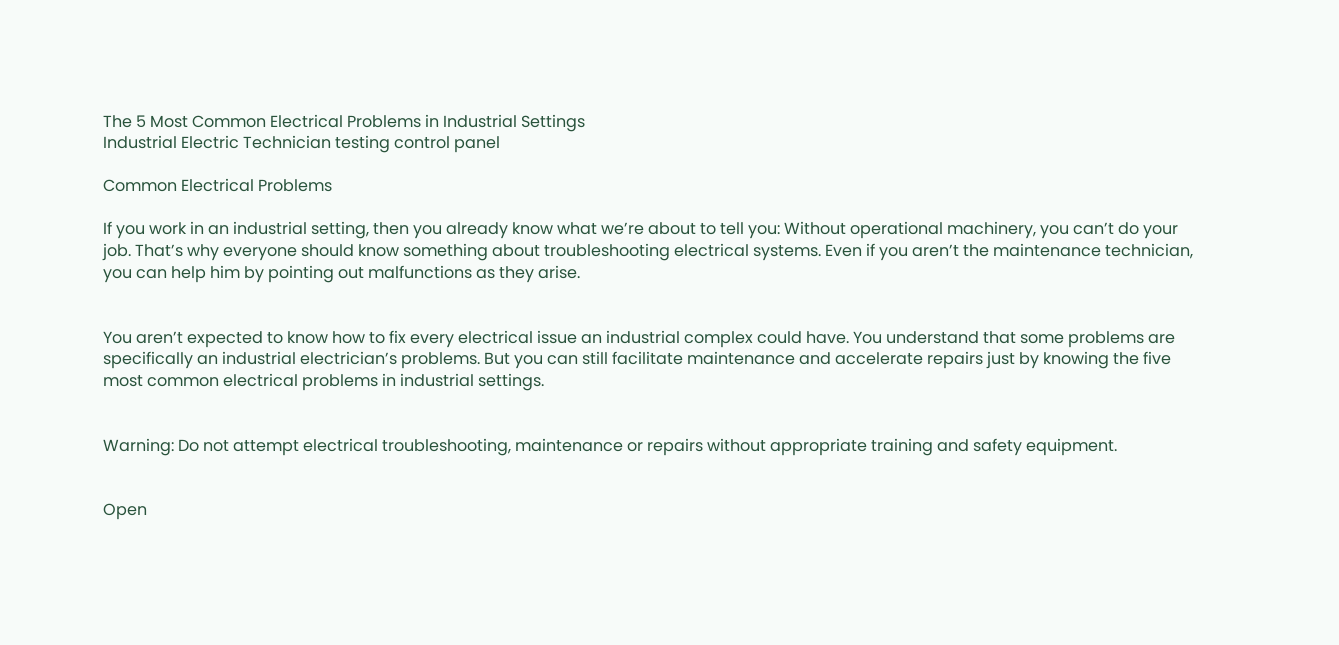The 5 Most Common Electrical Problems in Industrial Settings
Industrial Electric Technician testing control panel

Common Electrical Problems

If you work in an industrial setting, then you already know what we’re about to tell you: Without operational machinery, you can’t do your job. That’s why everyone should know something about troubleshooting electrical systems. Even if you aren’t the maintenance technician, you can help him by pointing out malfunctions as they arise.


You aren’t expected to know how to fix every electrical issue an industrial complex could have. You understand that some problems are specifically an industrial electrician’s problems. But you can still facilitate maintenance and accelerate repairs just by knowing the five most common electrical problems in industrial settings.


Warning: Do not attempt electrical troubleshooting, maintenance or repairs without appropriate training and safety equipment.


Open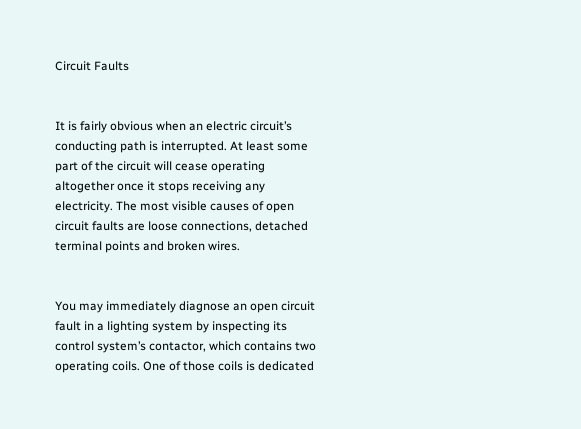Circuit Faults


It is fairly obvious when an electric circuit’s conducting path is interrupted. At least some part of the circuit will cease operating altogether once it stops receiving any electricity. The most visible causes of open circuit faults are loose connections, detached terminal points and broken wires.


You may immediately diagnose an open circuit fault in a lighting system by inspecting its control system’s contactor, which contains two operating coils. One of those coils is dedicated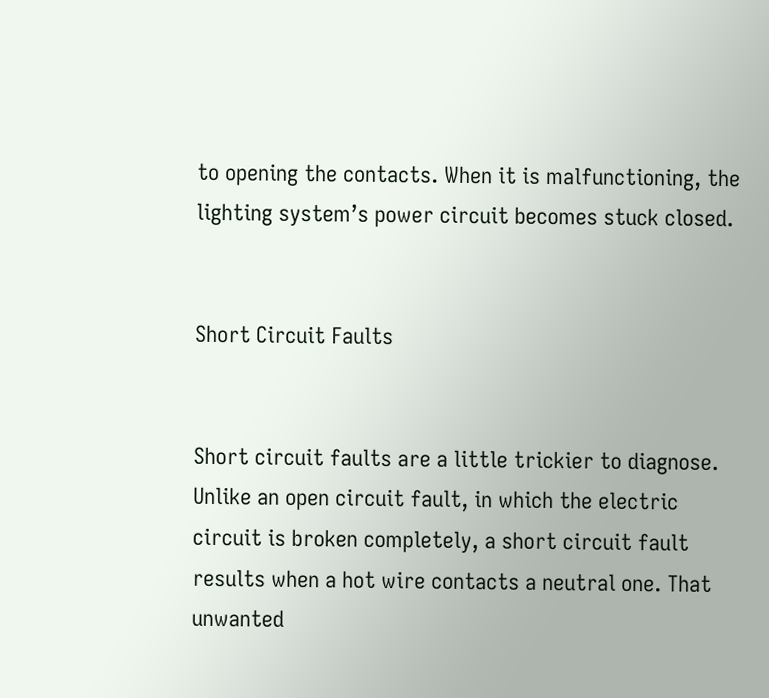to opening the contacts. When it is malfunctioning, the lighting system’s power circuit becomes stuck closed.


Short Circuit Faults


Short circuit faults are a little trickier to diagnose. Unlike an open circuit fault, in which the electric circuit is broken completely, a short circuit fault results when a hot wire contacts a neutral one. That unwanted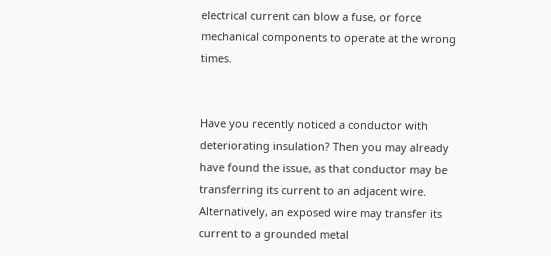electrical current can blow a fuse, or force mechanical components to operate at the wrong times.


Have you recently noticed a conductor with deteriorating insulation? Then you may already have found the issue, as that conductor may be transferring its current to an adjacent wire. Alternatively, an exposed wire may transfer its current to a grounded metal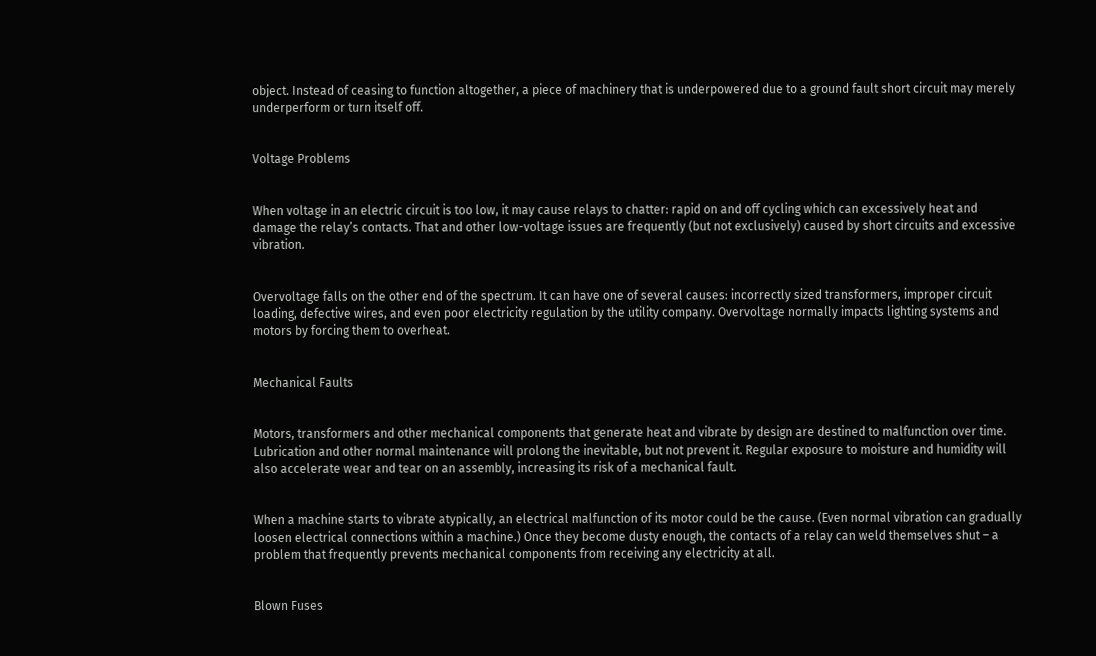object. Instead of ceasing to function altogether, a piece of machinery that is underpowered due to a ground fault short circuit may merely underperform or turn itself off.


Voltage Problems


When voltage in an electric circuit is too low, it may cause relays to chatter: rapid on and off cycling which can excessively heat and damage the relay’s contacts. That and other low-voltage issues are frequently (but not exclusively) caused by short circuits and excessive vibration.


Overvoltage falls on the other end of the spectrum. It can have one of several causes: incorrectly sized transformers, improper circuit loading, defective wires, and even poor electricity regulation by the utility company. Overvoltage normally impacts lighting systems and motors by forcing them to overheat.


Mechanical Faults


Motors, transformers and other mechanical components that generate heat and vibrate by design are destined to malfunction over time. Lubrication and other normal maintenance will prolong the inevitable, but not prevent it. Regular exposure to moisture and humidity will also accelerate wear and tear on an assembly, increasing its risk of a mechanical fault.


When a machine starts to vibrate atypically, an electrical malfunction of its motor could be the cause. (Even normal vibration can gradually loosen electrical connections within a machine.) Once they become dusty enough, the contacts of a relay can weld themselves shut – a problem that frequently prevents mechanical components from receiving any electricity at all.


Blown Fuses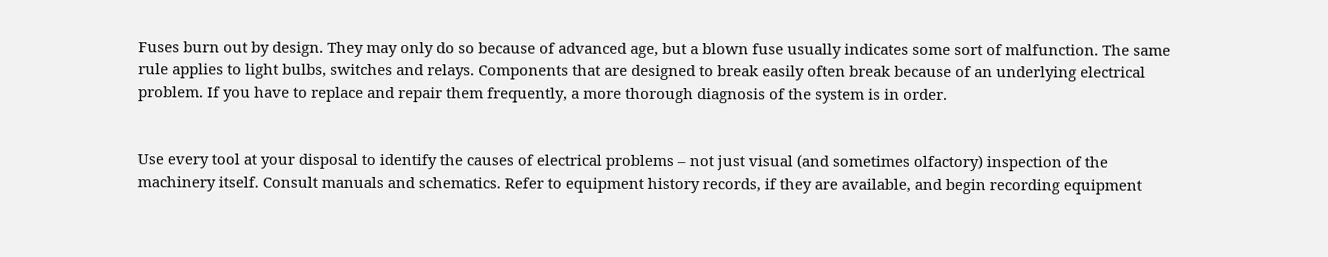Fuses burn out by design. They may only do so because of advanced age, but a blown fuse usually indicates some sort of malfunction. The same rule applies to light bulbs, switches and relays. Components that are designed to break easily often break because of an underlying electrical problem. If you have to replace and repair them frequently, a more thorough diagnosis of the system is in order.


Use every tool at your disposal to identify the causes of electrical problems – not just visual (and sometimes olfactory) inspection of the machinery itself. Consult manuals and schematics. Refer to equipment history records, if they are available, and begin recording equipment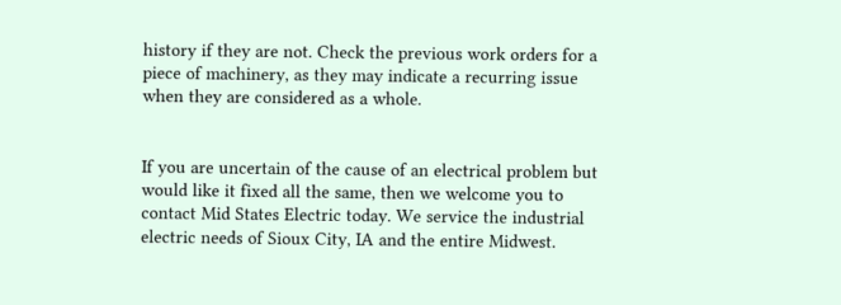history if they are not. Check the previous work orders for a piece of machinery, as they may indicate a recurring issue when they are considered as a whole.


If you are uncertain of the cause of an electrical problem but would like it fixed all the same, then we welcome you to contact Mid States Electric today. We service the industrial electric needs of Sioux City, IA and the entire Midwest.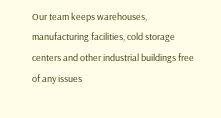Our team keeps warehouses, manufacturing facilities, cold storage centers and other industrial buildings free of any issues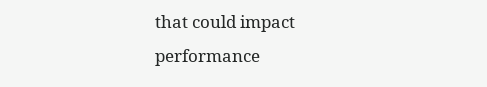that could impact performance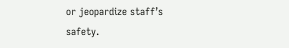or jeopardize staff’s safety.